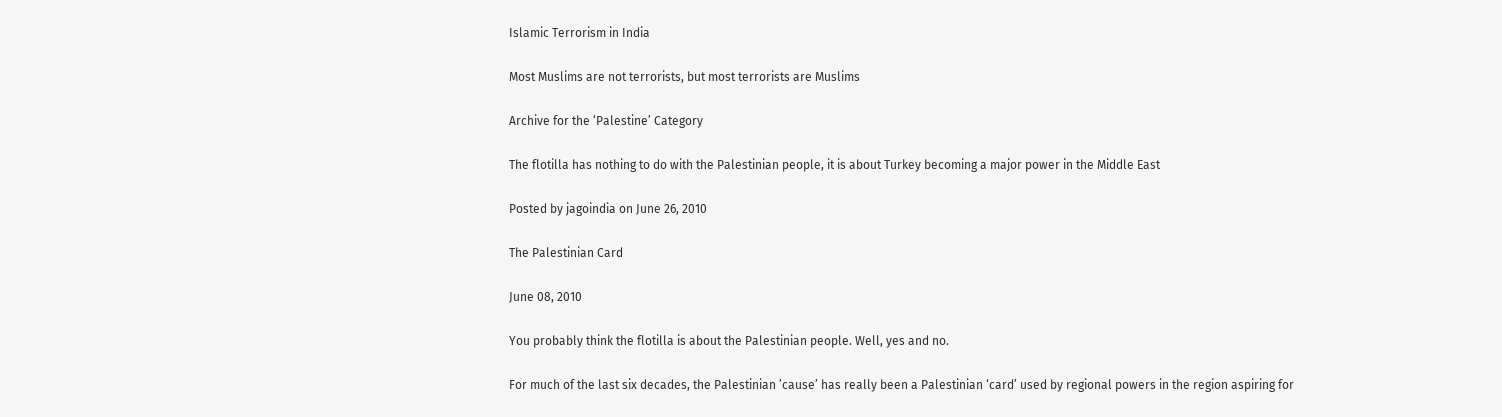Islamic Terrorism in India

Most Muslims are not terrorists, but most terrorists are Muslims

Archive for the ‘Palestine’ Category

The flotilla has nothing to do with the Palestinian people, it is about Turkey becoming a major power in the Middle East

Posted by jagoindia on June 26, 2010

The Palestinian Card

June 08, 2010

You probably think the flotilla is about the Palestinian people. Well, yes and no.

For much of the last six decades, the Palestinian ’cause’ has really been a Palestinian ‘card’ used by regional powers in the region aspiring for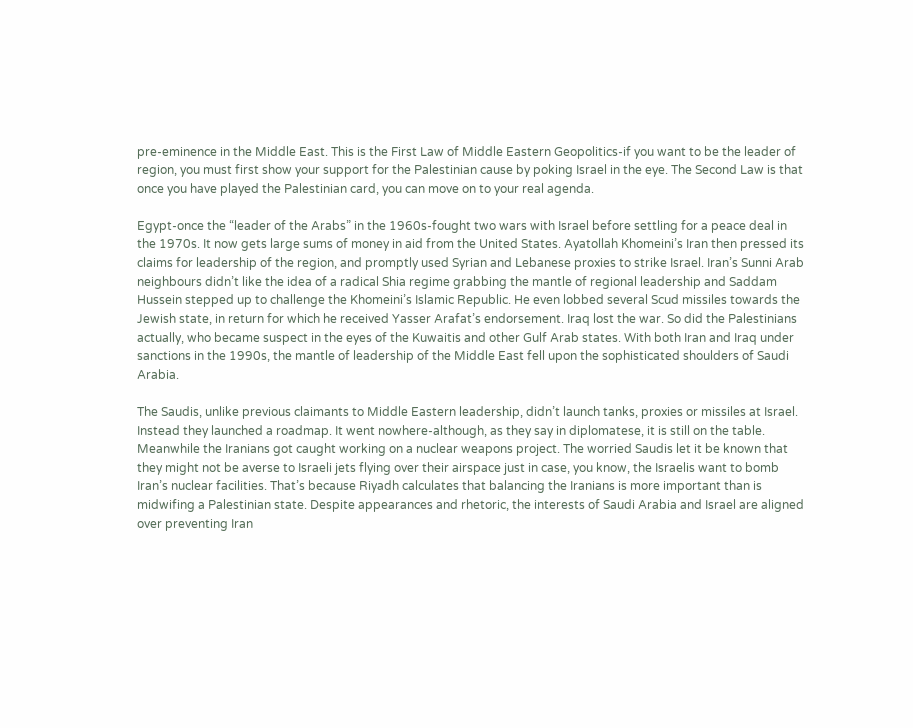pre-eminence in the Middle East. This is the First Law of Middle Eastern Geopolitics-if you want to be the leader of region, you must first show your support for the Palestinian cause by poking Israel in the eye. The Second Law is that once you have played the Palestinian card, you can move on to your real agenda.

Egypt-once the “leader of the Arabs” in the 1960s-fought two wars with Israel before settling for a peace deal in the 1970s. It now gets large sums of money in aid from the United States. Ayatollah Khomeini’s Iran then pressed its claims for leadership of the region, and promptly used Syrian and Lebanese proxies to strike Israel. Iran’s Sunni Arab neighbours didn’t like the idea of a radical Shia regime grabbing the mantle of regional leadership and Saddam Hussein stepped up to challenge the Khomeini’s Islamic Republic. He even lobbed several Scud missiles towards the Jewish state, in return for which he received Yasser Arafat’s endorsement. Iraq lost the war. So did the Palestinians actually, who became suspect in the eyes of the Kuwaitis and other Gulf Arab states. With both Iran and Iraq under sanctions in the 1990s, the mantle of leadership of the Middle East fell upon the sophisticated shoulders of Saudi Arabia.

The Saudis, unlike previous claimants to Middle Eastern leadership, didn’t launch tanks, proxies or missiles at Israel. Instead they launched a roadmap. It went nowhere-although, as they say in diplomatese, it is still on the table. Meanwhile the Iranians got caught working on a nuclear weapons project. The worried Saudis let it be known that they might not be averse to Israeli jets flying over their airspace just in case, you know, the Israelis want to bomb Iran’s nuclear facilities. That’s because Riyadh calculates that balancing the Iranians is more important than is midwifing a Palestinian state. Despite appearances and rhetoric, the interests of Saudi Arabia and Israel are aligned over preventing Iran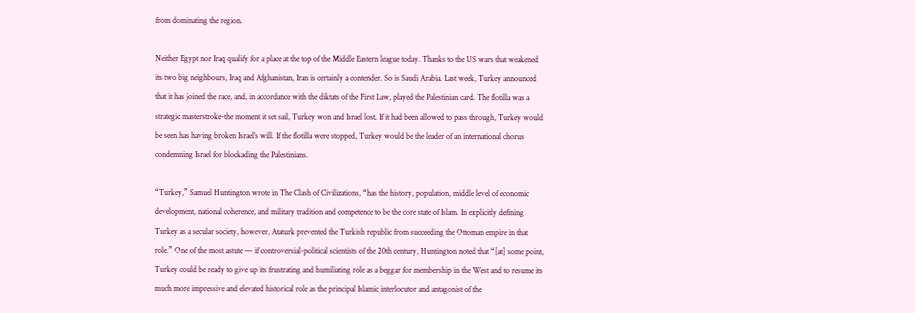from dominating the region.

Neither Egypt nor Iraq qualify for a place at the top of the Middle Eastern league today. Thanks to the US wars that weakened its two big neighbours, Iraq and Afghanistan, Iran is certainly a contender. So is Saudi Arabia. Last week, Turkey announced that it has joined the race, and, in accordance with the diktats of the First Law, played the Palestinian card. The flotilla was a strategic masterstroke-the moment it set sail, Turkey won and Israel lost. If it had been allowed to pass through, Turkey would be seen has having broken Israel’s will. If the flotilla were stopped, Turkey would be the leader of an international chorus condemning Israel for blockading the Palestinians.

“Turkey,” Samuel Huntington wrote in The Clash of Civilizations, “has the history, population, middle level of economic development, national coherence, and military tradition and competence to be the core state of Islam. In explicitly defining Turkey as a secular society, however, Ataturk prevented the Turkish republic from succeeding the Ottoman empire in that role.” One of the most astute — if controversial-political scientists of the 20th century, Huntington noted that “[at] some point, Turkey could be ready to give up its frustrating and humiliating role as a beggar for membership in the West and to resume its much more impressive and elevated historical role as the principal Islamic interlocutor and antagonist of the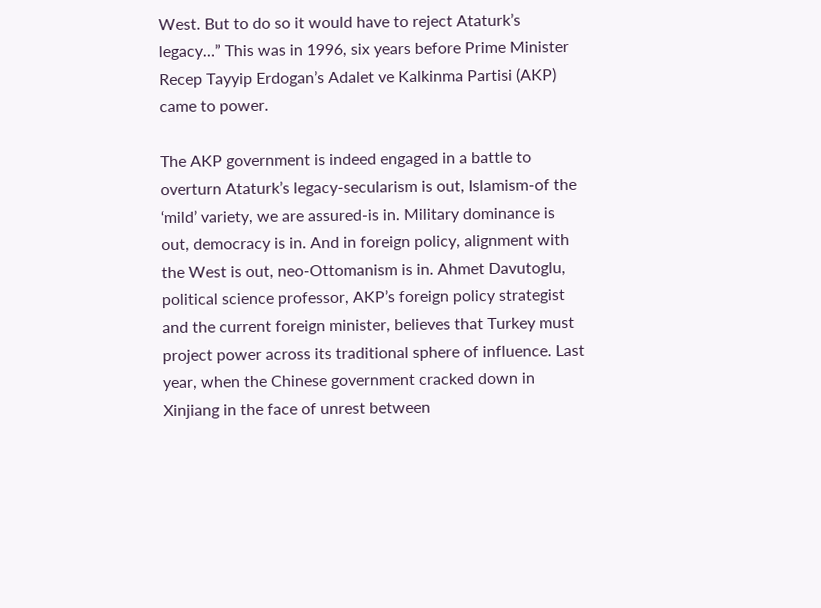West. But to do so it would have to reject Ataturk’s legacy…” This was in 1996, six years before Prime Minister Recep Tayyip Erdogan’s Adalet ve Kalkinma Partisi (AKP) came to power.

The AKP government is indeed engaged in a battle to overturn Ataturk’s legacy-secularism is out, Islamism-of the ‘mild’ variety, we are assured-is in. Military dominance is out, democracy is in. And in foreign policy, alignment with the West is out, neo-Ottomanism is in. Ahmet Davutoglu, political science professor, AKP’s foreign policy strategist and the current foreign minister, believes that Turkey must project power across its traditional sphere of influence. Last year, when the Chinese government cracked down in Xinjiang in the face of unrest between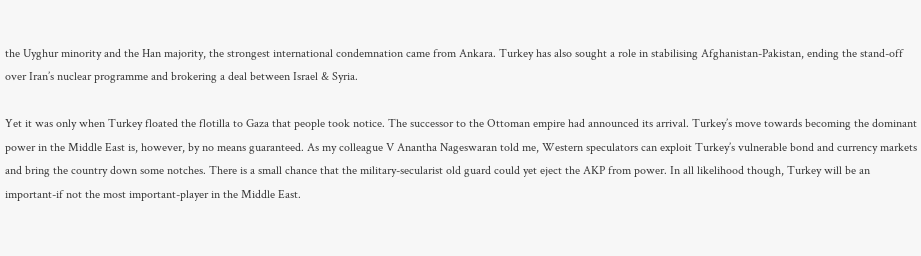the Uyghur minority and the Han majority, the strongest international condemnation came from Ankara. Turkey has also sought a role in stabilising Afghanistan-Pakistan, ending the stand-off over Iran’s nuclear programme and brokering a deal between Israel & Syria.

Yet it was only when Turkey floated the flotilla to Gaza that people took notice. The successor to the Ottoman empire had announced its arrival. Turkey’s move towards becoming the dominant power in the Middle East is, however, by no means guaranteed. As my colleague V Anantha Nageswaran told me, Western speculators can exploit Turkey’s vulnerable bond and currency markets and bring the country down some notches. There is a small chance that the military-secularist old guard could yet eject the AKP from power. In all likelihood though, Turkey will be an important-if not the most important-player in the Middle East.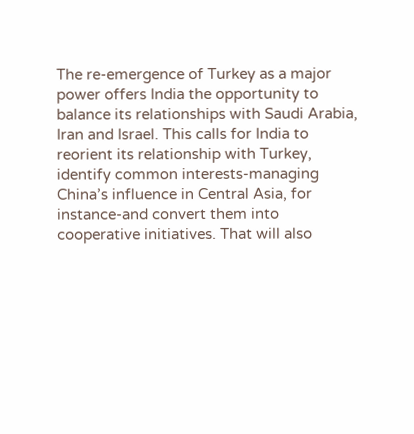The re-emergence of Turkey as a major power offers India the opportunity to balance its relationships with Saudi Arabia, Iran and Israel. This calls for India to reorient its relationship with Turkey, identify common interests-managing China’s influence in Central Asia, for instance-and convert them into cooperative initiatives. That will also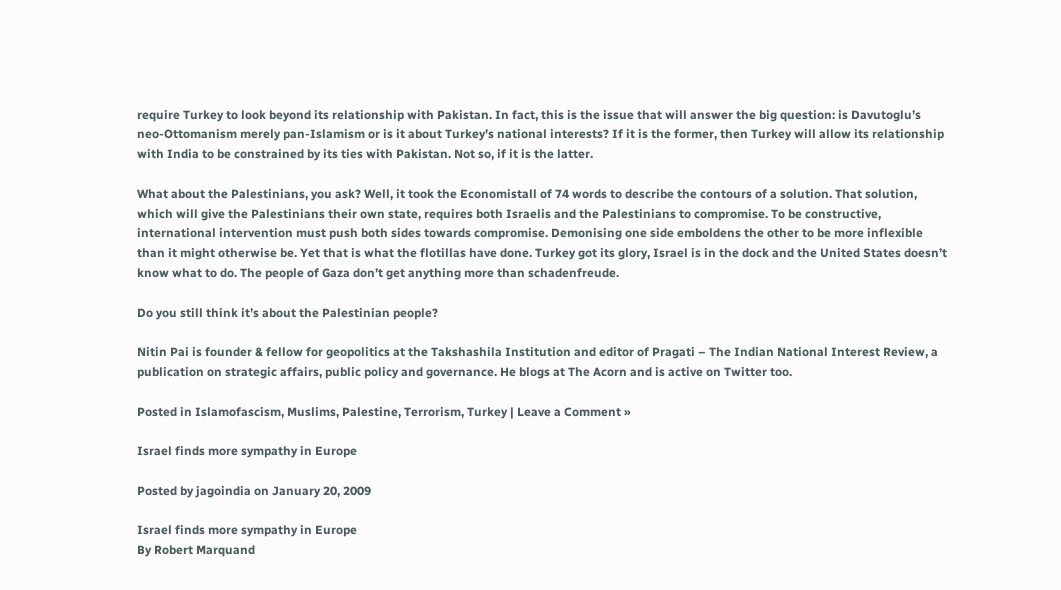require Turkey to look beyond its relationship with Pakistan. In fact, this is the issue that will answer the big question: is Davutoglu’s neo-Ottomanism merely pan-Islamism or is it about Turkey’s national interests? If it is the former, then Turkey will allow its relationship with India to be constrained by its ties with Pakistan. Not so, if it is the latter.

What about the Palestinians, you ask? Well, it took the Economistall of 74 words to describe the contours of a solution. That solution, which will give the Palestinians their own state, requires both Israelis and the Palestinians to compromise. To be constructive, international intervention must push both sides towards compromise. Demonising one side emboldens the other to be more inflexible than it might otherwise be. Yet that is what the flotillas have done. Turkey got its glory, Israel is in the dock and the United States doesn’t know what to do. The people of Gaza don’t get anything more than schadenfreude.

Do you still think it’s about the Palestinian people?

Nitin Pai is founder & fellow for geopolitics at the Takshashila Institution and editor of Pragati – The Indian National Interest Review, a publication on strategic affairs, public policy and governance. He blogs at The Acorn and is active on Twitter too.

Posted in Islamofascism, Muslims, Palestine, Terrorism, Turkey | Leave a Comment »

Israel finds more sympathy in Europe

Posted by jagoindia on January 20, 2009

Israel finds more sympathy in Europe
By Robert Marquand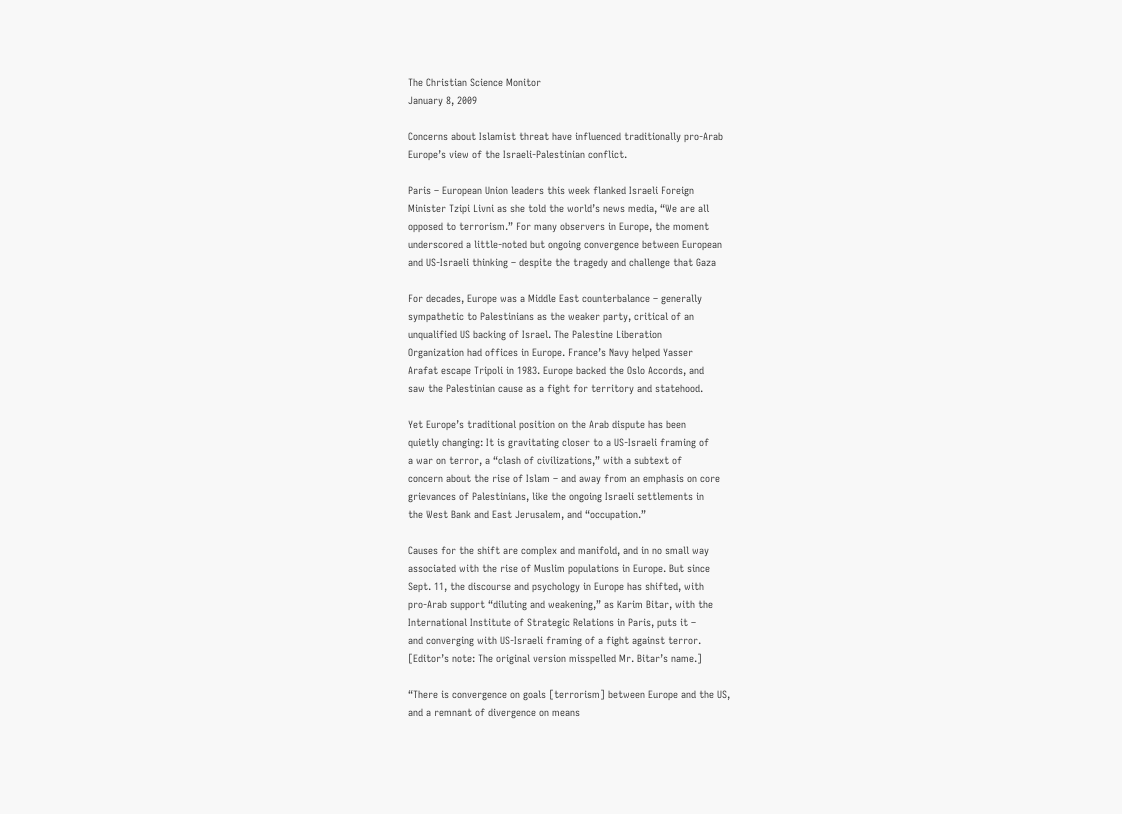The Christian Science Monitor
January 8, 2009

Concerns about Islamist threat have influenced traditionally pro-Arab
Europe’s view of the Israeli-Palestinian conflict.

Paris – European Union leaders this week flanked Israeli Foreign
Minister Tzipi Livni as she told the world’s news media, “We are all
opposed to terrorism.” For many observers in Europe, the moment
underscored a little-noted but ongoing convergence between European
and US-Israeli thinking – despite the tragedy and challenge that Gaza

For decades, Europe was a Middle East counterbalance – generally
sympathetic to Palestinians as the weaker party, critical of an
unqualified US backing of Israel. The Palestine Liberation
Organization had offices in Europe. France’s Navy helped Yasser
Arafat escape Tripoli in 1983. Europe backed the Oslo Accords, and
saw the Palestinian cause as a fight for territory and statehood.

Yet Europe’s traditional position on the Arab dispute has been
quietly changing: It is gravitating closer to a US-Israeli framing of
a war on terror, a “clash of civilizations,” with a subtext of
concern about the rise of Islam – and away from an emphasis on core
grievances of Palestinians, like the ongoing Israeli settlements in
the West Bank and East Jerusalem, and “occupation.”

Causes for the shift are complex and manifold, and in no small way
associated with the rise of Muslim populations in Europe. But since
Sept. 11, the discourse and psychology in Europe has shifted, with
pro-Arab support “diluting and weakening,” as Karim Bitar, with the
International Institute of Strategic Relations in Paris, puts it –
and converging with US-Israeli framing of a fight against terror.
[Editor’s note: The original version misspelled Mr. Bitar’s name.]

“There is convergence on goals [terrorism] between Europe and the US,
and a remnant of divergence on means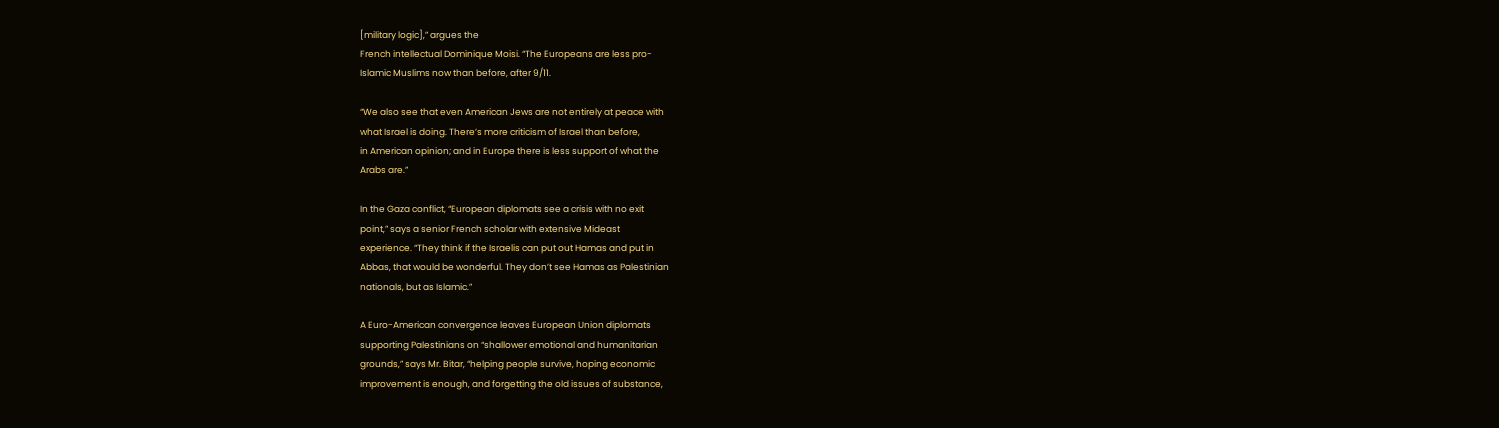[military logic],” argues the
French intellectual Dominique Moisi. “The Europeans are less pro-
Islamic Muslims now than before, after 9/11.

“We also see that even American Jews are not entirely at peace with
what Israel is doing. There’s more criticism of Israel than before,
in American opinion; and in Europe there is less support of what the
Arabs are.”

In the Gaza conflict, “European diplomats see a crisis with no exit
point,” says a senior French scholar with extensive Mideast
experience. “They think if the Israelis can put out Hamas and put in
Abbas, that would be wonderful. They don’t see Hamas as Palestinian
nationals, but as Islamic.”

A Euro-American convergence leaves European Union diplomats
supporting Palestinians on “shallower emotional and humanitarian
grounds,” says Mr. Bitar, “helping people survive, hoping economic
improvement is enough, and forgetting the old issues of substance,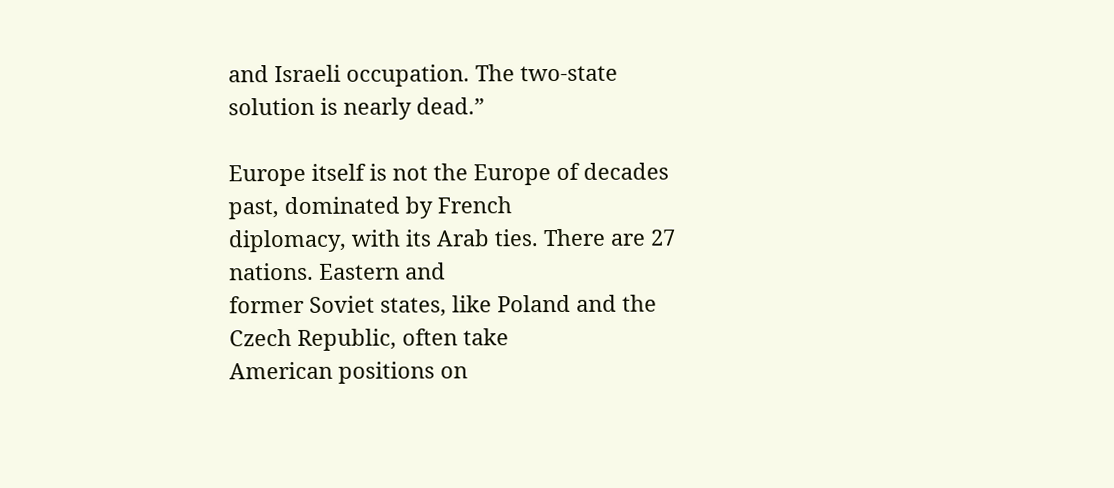and Israeli occupation. The two-state solution is nearly dead.”

Europe itself is not the Europe of decades past, dominated by French
diplomacy, with its Arab ties. There are 27 nations. Eastern and
former Soviet states, like Poland and the Czech Republic, often take
American positions on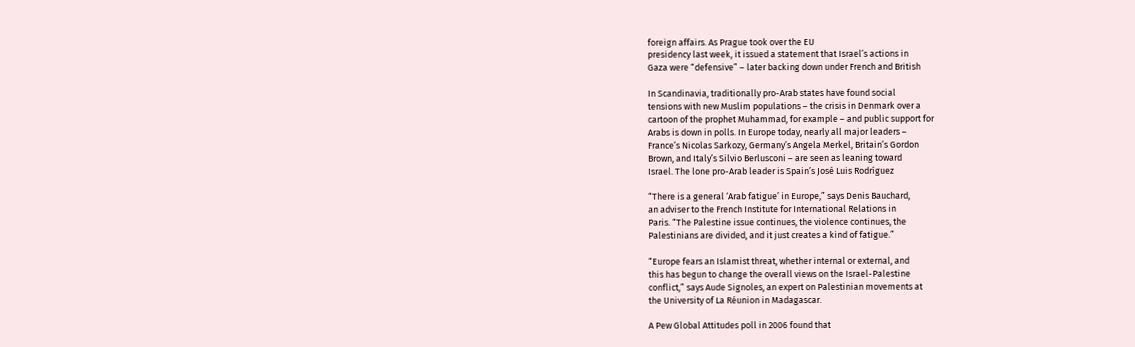foreign affairs. As Prague took over the EU
presidency last week, it issued a statement that Israel’s actions in
Gaza were “defensive” – later backing down under French and British

In Scandinavia, traditionally pro-Arab states have found social
tensions with new Muslim populations – the crisis in Denmark over a
cartoon of the prophet Muhammad, for example – and public support for
Arabs is down in polls. In Europe today, nearly all major leaders –
France’s Nicolas Sarkozy, Germany’s Angela Merkel, Britain’s Gordon
Brown, and Italy’s Silvio Berlusconi – are seen as leaning toward
Israel. The lone pro-Arab leader is Spain’s José Luis Rodríguez

“There is a general ‘Arab fatigue’ in Europe,” says Denis Bauchard,
an adviser to the French Institute for International Relations in
Paris. “The Palestine issue continues, the violence continues, the
Palestinians are divided, and it just creates a kind of fatigue.”

“Europe fears an Islamist threat, whether internal or external, and
this has begun to change the overall views on the Israel-Palestine
conflict,” says Aude Signoles, an expert on Palestinian movements at
the University of La Réunion in Madagascar.

A Pew Global Attitudes poll in 2006 found that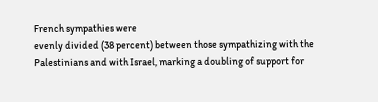French sympathies were
evenly divided (38 percent) between those sympathizing with the
Palestinians and with Israel, marking a doubling of support for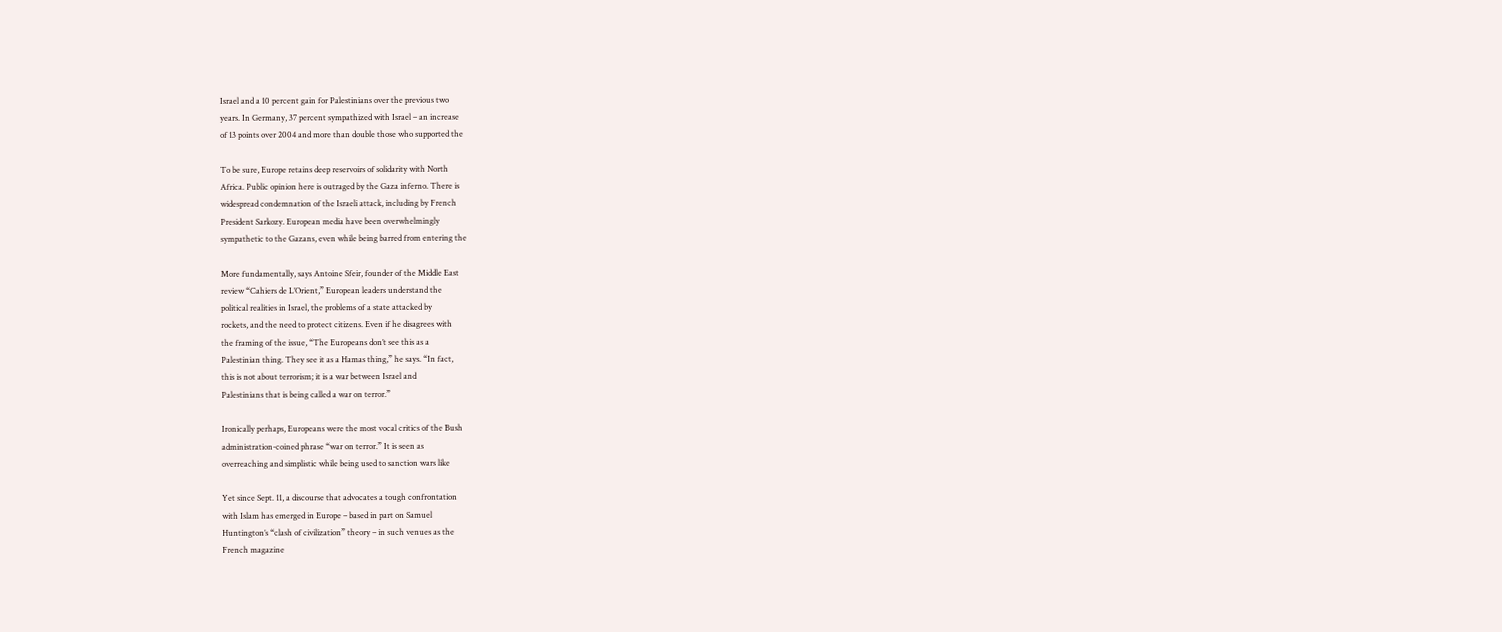Israel and a 10 percent gain for Palestinians over the previous two
years. In Germany, 37 percent sympathized with Israel – an increase
of 13 points over 2004 and more than double those who supported the

To be sure, Europe retains deep reservoirs of solidarity with North
Africa. Public opinion here is outraged by the Gaza inferno. There is
widespread condemnation of the Israeli attack, including by French
President Sarkozy. European media have been overwhelmingly
sympathetic to the Gazans, even while being barred from entering the

More fundamentally, says Antoine Sfeir, founder of the Middle East
review “Cahiers de L’Orient,” European leaders understand the
political realities in Israel, the problems of a state attacked by
rockets, and the need to protect citizens. Even if he disagrees with
the framing of the issue, “The Europeans don’t see this as a
Palestinian thing. They see it as a Hamas thing,” he says. “In fact,
this is not about terrorism; it is a war between Israel and
Palestinians that is being called a war on terror.”

Ironically perhaps, Europeans were the most vocal critics of the Bush
administration-coined phrase “war on terror.” It is seen as
overreaching and simplistic while being used to sanction wars like

Yet since Sept. 11, a discourse that advocates a tough confrontation
with Islam has emerged in Europe – based in part on Samuel
Huntington’s “clash of civilization” theory – in such venues as the
French magazine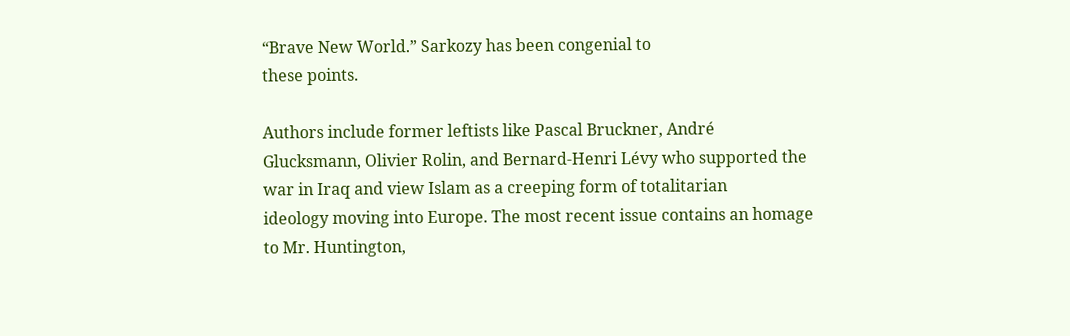“Brave New World.” Sarkozy has been congenial to
these points.

Authors include former leftists like Pascal Bruckner, André
Glucksmann, Olivier Rolin, and Bernard-Henri Lévy who supported the
war in Iraq and view Islam as a creeping form of totalitarian
ideology moving into Europe. The most recent issue contains an homage
to Mr. Huntington,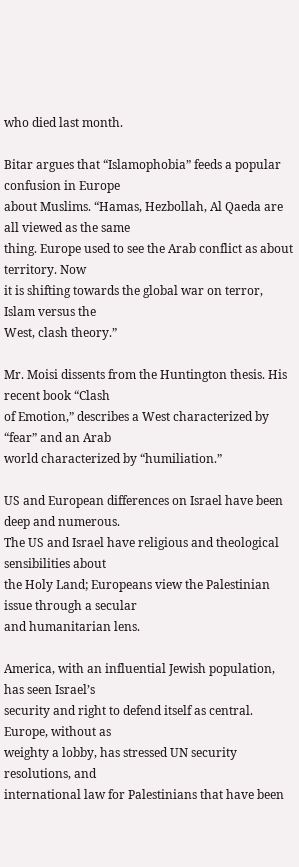who died last month.

Bitar argues that “Islamophobia” feeds a popular confusion in Europe
about Muslims. “Hamas, Hezbollah, Al Qaeda are all viewed as the same
thing. Europe used to see the Arab conflict as about territory. Now
it is shifting towards the global war on terror, Islam versus the
West, clash theory.”

Mr. Moisi dissents from the Huntington thesis. His recent book “Clash
of Emotion,” describes a West characterized by “fear” and an Arab
world characterized by “humiliation.”

US and European differences on Israel have been deep and numerous.
The US and Israel have religious and theological sensibilities about
the Holy Land; Europeans view the Palestinian issue through a secular
and humanitarian lens.

America, with an influential Jewish population, has seen Israel’s
security and right to defend itself as central. Europe, without as
weighty a lobby, has stressed UN security resolutions, and
international law for Palestinians that have been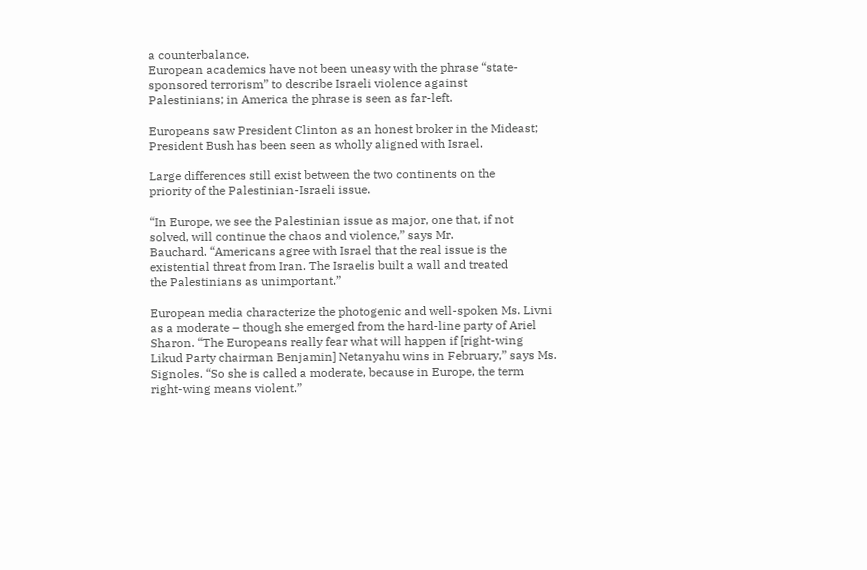a counterbalance.
European academics have not been uneasy with the phrase “state-
sponsored terrorism” to describe Israeli violence against
Palestinians; in America the phrase is seen as far-left.

Europeans saw President Clinton as an honest broker in the Mideast;
President Bush has been seen as wholly aligned with Israel.

Large differences still exist between the two continents on the
priority of the Palestinian-Israeli issue.

“In Europe, we see the Palestinian issue as major, one that, if not
solved, will continue the chaos and violence,” says Mr.
Bauchard. “Americans agree with Israel that the real issue is the
existential threat from Iran. The Israelis built a wall and treated
the Palestinians as unimportant.”

European media characterize the photogenic and well-spoken Ms. Livni
as a moderate – though she emerged from the hard-line party of Ariel
Sharon. “The Europeans really fear what will happen if [right-wing
Likud Party chairman Benjamin] Netanyahu wins in February,” says Ms.
Signoles. “So she is called a moderate, because in Europe, the term
right-wing means violent.”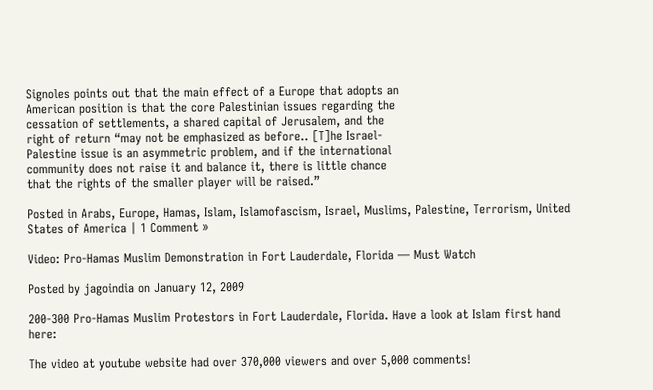Signoles points out that the main effect of a Europe that adopts an
American position is that the core Palestinian issues regarding the
cessation of settlements, a shared capital of Jerusalem, and the
right of return “may not be emphasized as before.. [T]he Israel-
Palestine issue is an asymmetric problem, and if the international
community does not raise it and balance it, there is little chance
that the rights of the smaller player will be raised.”

Posted in Arabs, Europe, Hamas, Islam, Islamofascism, Israel, Muslims, Palestine, Terrorism, United States of America | 1 Comment »

Video: Pro-Hamas Muslim Demonstration in Fort Lauderdale, Florida — Must Watch

Posted by jagoindia on January 12, 2009

200-300 Pro-Hamas Muslim Protestors in Fort Lauderdale, Florida. Have a look at Islam first hand here:

The video at youtube website had over 370,000 viewers and over 5,000 comments!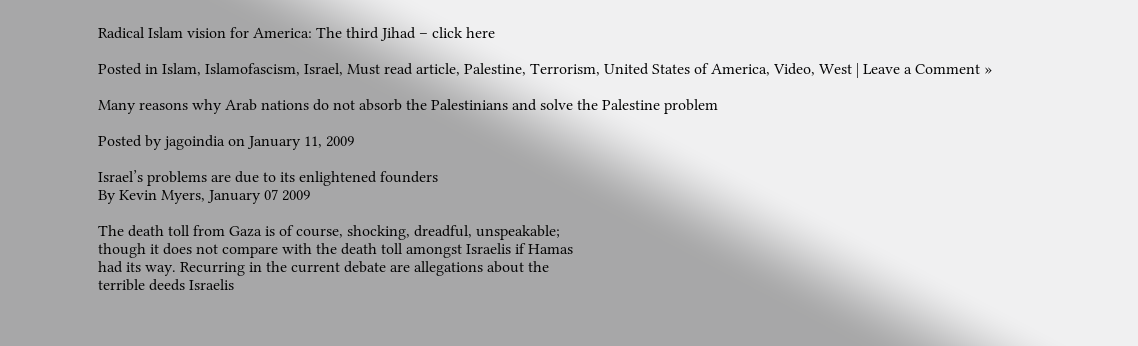Radical Islam vision for America: The third Jihad – click here

Posted in Islam, Islamofascism, Israel, Must read article, Palestine, Terrorism, United States of America, Video, West | Leave a Comment »

Many reasons why Arab nations do not absorb the Palestinians and solve the Palestine problem

Posted by jagoindia on January 11, 2009

Israel’s problems are due to its enlightened founders
By Kevin Myers, January 07 2009

The death toll from Gaza is of course, shocking, dreadful, unspeakable;
though it does not compare with the death toll amongst Israelis if Hamas
had its way. Recurring in the current debate are allegations about the
terrible deeds Israelis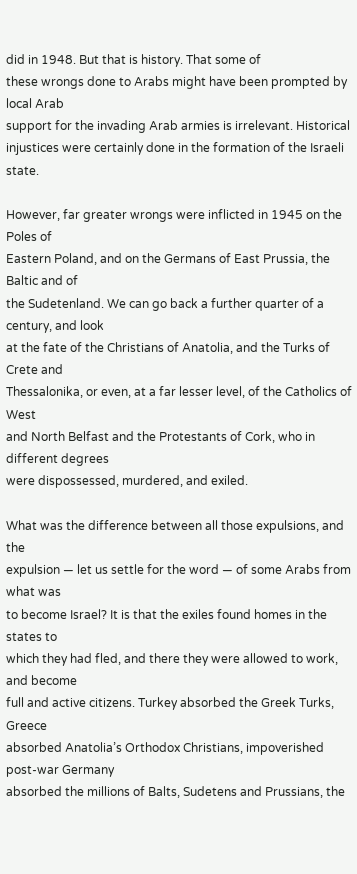did in 1948. But that is history. That some of
these wrongs done to Arabs might have been prompted by local Arab
support for the invading Arab armies is irrelevant. Historical
injustices were certainly done in the formation of the Israeli state.

However, far greater wrongs were inflicted in 1945 on the Poles of
Eastern Poland, and on the Germans of East Prussia, the Baltic and of
the Sudetenland. We can go back a further quarter of a century, and look
at the fate of the Christians of Anatolia, and the Turks of Crete and
Thessalonika, or even, at a far lesser level, of the Catholics of West
and North Belfast and the Protestants of Cork, who in different degrees
were dispossessed, murdered, and exiled.

What was the difference between all those expulsions, and the
expulsion — let us settle for the word — of some Arabs from what was
to become Israel? It is that the exiles found homes in the states to
which they had fled, and there they were allowed to work, and become
full and active citizens. Turkey absorbed the Greek Turks, Greece
absorbed Anatolia’s Orthodox Christians, impoverished post-war Germany
absorbed the millions of Balts, Sudetens and Prussians, the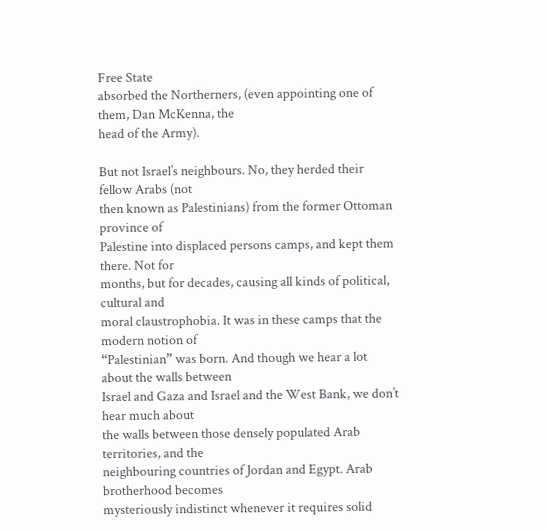Free State
absorbed the Northerners, (even appointing one of them, Dan McKenna, the
head of the Army).

But not Israel’s neighbours. No, they herded their fellow Arabs (not
then known as Palestinians) from the former Ottoman province of
Palestine into displaced persons camps, and kept them there. Not for
months, but for decades, causing all kinds of political, cultural and
moral claustrophobia. It was in these camps that the modern notion of
“Palestinian” was born. And though we hear a lot about the walls between
Israel and Gaza and Israel and the West Bank, we don’t hear much about
the walls between those densely populated Arab territories, and the
neighbouring countries of Jordan and Egypt. Arab brotherhood becomes
mysteriously indistinct whenever it requires solid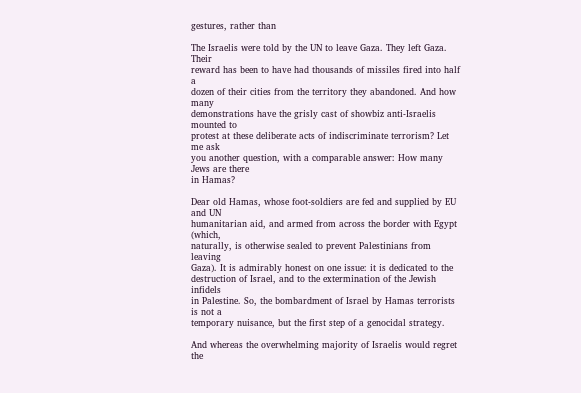gestures, rather than

The Israelis were told by the UN to leave Gaza. They left Gaza. Their
reward has been to have had thousands of missiles fired into half a
dozen of their cities from the territory they abandoned. And how many
demonstrations have the grisly cast of showbiz anti-Israelis mounted to
protest at these deliberate acts of indiscriminate terrorism? Let me ask
you another question, with a comparable answer: How many Jews are there
in Hamas?

Dear old Hamas, whose foot-soldiers are fed and supplied by EU and UN
humanitarian aid, and armed from across the border with Egypt (which,
naturally, is otherwise sealed to prevent Palestinians from leaving
Gaza). It is admirably honest on one issue: it is dedicated to the
destruction of Israel, and to the extermination of the Jewish infidels
in Palestine. So, the bombardment of Israel by Hamas terrorists is not a
temporary nuisance, but the first step of a genocidal strategy.

And whereas the overwhelming majority of Israelis would regret the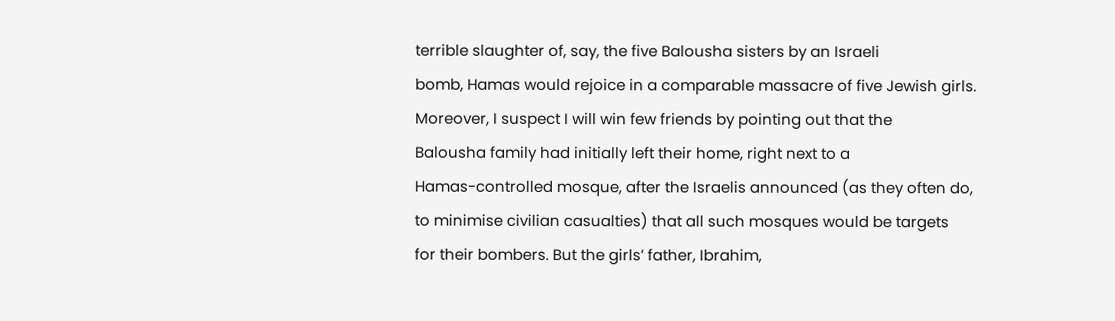terrible slaughter of, say, the five Balousha sisters by an Israeli
bomb, Hamas would rejoice in a comparable massacre of five Jewish girls.
Moreover, I suspect I will win few friends by pointing out that the
Balousha family had initially left their home, right next to a
Hamas-controlled mosque, after the Israelis announced (as they often do,
to minimise civilian casualties) that all such mosques would be targets
for their bombers. But the girls’ father, Ibrahim,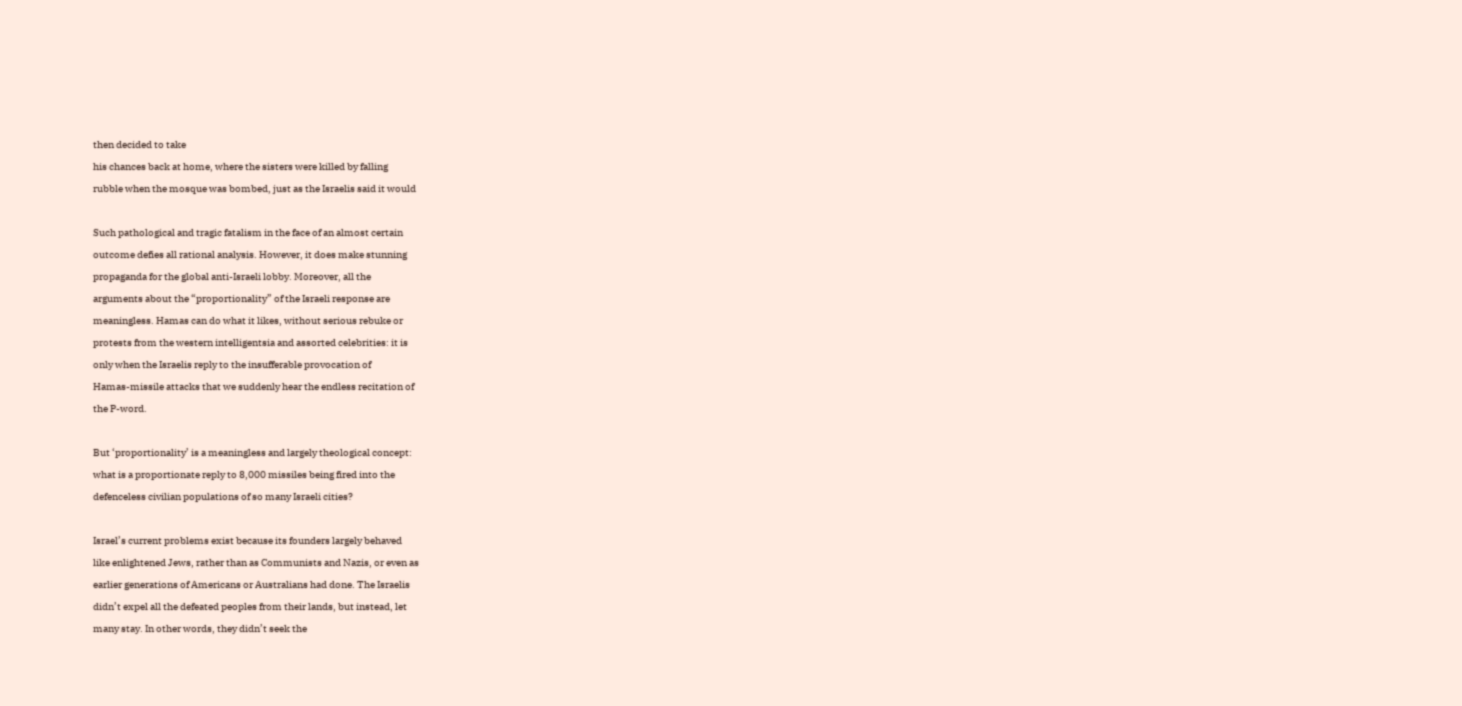then decided to take
his chances back at home, where the sisters were killed by falling
rubble when the mosque was bombed, just as the Israelis said it would

Such pathological and tragic fatalism in the face of an almost certain
outcome defies all rational analysis. However, it does make stunning
propaganda for the global anti-Israeli lobby. Moreover, all the
arguments about the “proportionality” of the Israeli response are
meaningless. Hamas can do what it likes, without serious rebuke or
protests from the western intelligentsia and assorted celebrities: it is
only when the Israelis reply to the insufferable provocation of
Hamas-missile attacks that we suddenly hear the endless recitation of
the P-word.

But ‘proportionality’ is a meaningless and largely theological concept:
what is a proportionate reply to 8,000 missiles being fired into the
defenceless civilian populations of so many Israeli cities?

Israel’s current problems exist because its founders largely behaved
like enlightened Jews, rather than as Communists and Nazis, or even as
earlier generations of Americans or Australians had done. The Israelis
didn’t expel all the defeated peoples from their lands, but instead, let
many stay. In other words, they didn’t seek the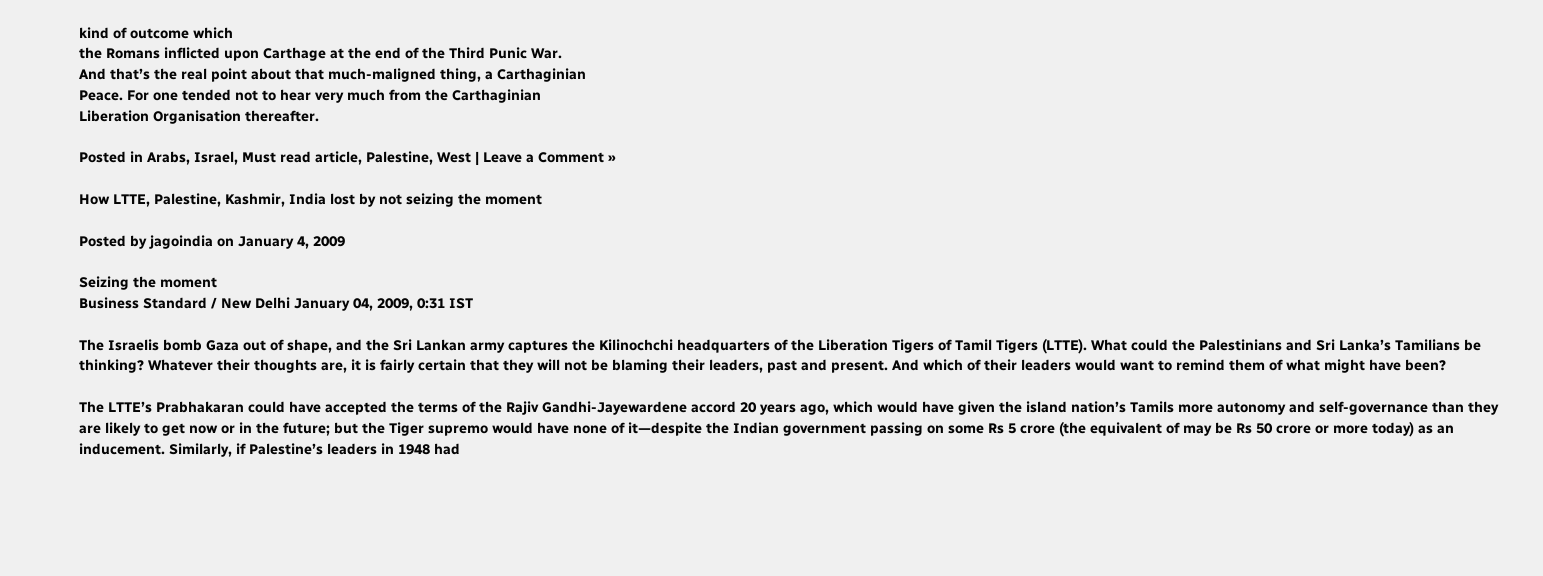kind of outcome which
the Romans inflicted upon Carthage at the end of the Third Punic War.
And that’s the real point about that much-maligned thing, a Carthaginian
Peace. For one tended not to hear very much from the Carthaginian
Liberation Organisation thereafter.

Posted in Arabs, Israel, Must read article, Palestine, West | Leave a Comment »

How LTTE, Palestine, Kashmir, India lost by not seizing the moment

Posted by jagoindia on January 4, 2009

Seizing the moment
Business Standard / New Delhi January 04, 2009, 0:31 IST

The Israelis bomb Gaza out of shape, and the Sri Lankan army captures the Kilinochchi headquarters of the Liberation Tigers of Tamil Tigers (LTTE). What could the Palestinians and Sri Lanka’s Tamilians be thinking? Whatever their thoughts are, it is fairly certain that they will not be blaming their leaders, past and present. And which of their leaders would want to remind them of what might have been?

The LTTE’s Prabhakaran could have accepted the terms of the Rajiv Gandhi-Jayewardene accord 20 years ago, which would have given the island nation’s Tamils more autonomy and self-governance than they are likely to get now or in the future; but the Tiger supremo would have none of it—despite the Indian government passing on some Rs 5 crore (the equivalent of may be Rs 50 crore or more today) as an inducement. Similarly, if Palestine’s leaders in 1948 had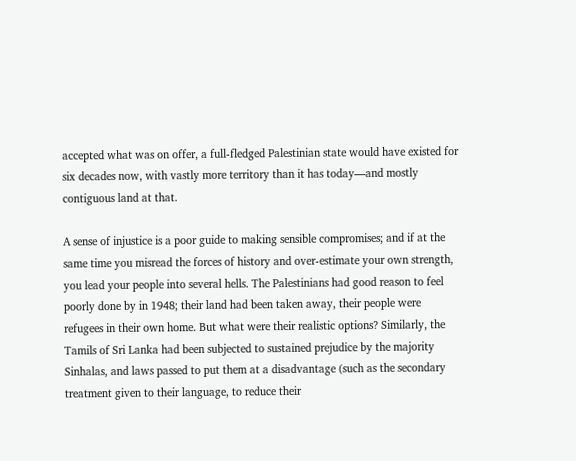accepted what was on offer, a full-fledged Palestinian state would have existed for six decades now, with vastly more territory than it has today—and mostly contiguous land at that.

A sense of injustice is a poor guide to making sensible compromises; and if at the same time you misread the forces of history and over-estimate your own strength, you lead your people into several hells. The Palestinians had good reason to feel poorly done by in 1948; their land had been taken away, their people were refugees in their own home. But what were their realistic options? Similarly, the Tamils of Sri Lanka had been subjected to sustained prejudice by the majority Sinhalas, and laws passed to put them at a disadvantage (such as the secondary treatment given to their language, to reduce their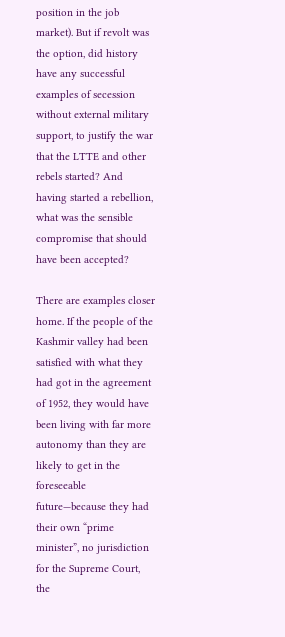position in the job market). But if revolt was the option, did history have any successful examples of secession without external military support, to justify the war that the LTTE and other rebels started? And having started a rebellion, what was the sensible compromise that should have been accepted?

There are examples closer home. If the people of the Kashmir valley had been satisfied with what they had got in the agreement of 1952, they would have been living with far more autonomy than they are likely to get in the foreseeable future—because they had their own “prime minister”, no jurisdiction for the Supreme Court, the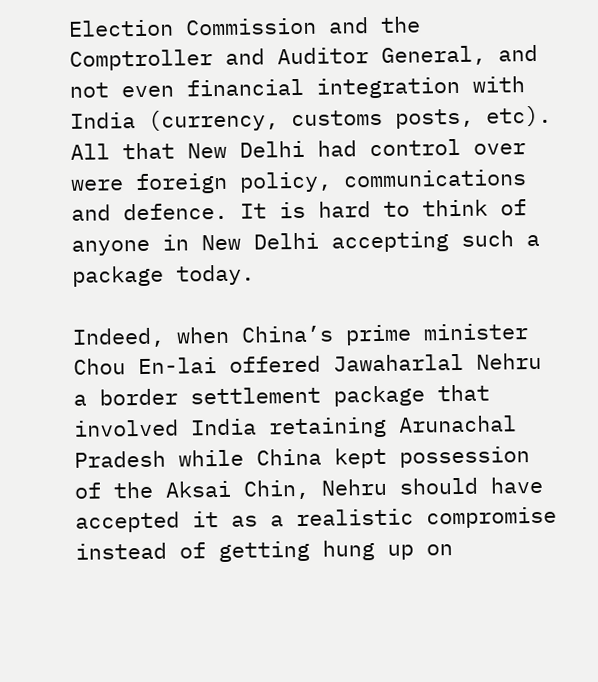Election Commission and the Comptroller and Auditor General, and not even financial integration with India (currency, customs posts, etc). All that New Delhi had control over were foreign policy, communications and defence. It is hard to think of anyone in New Delhi accepting such a package today.

Indeed, when China’s prime minister Chou En-lai offered Jawaharlal Nehru a border settlement package that involved India retaining Arunachal Pradesh while China kept possession of the Aksai Chin, Nehru should have accepted it as a realistic compromise instead of getting hung up on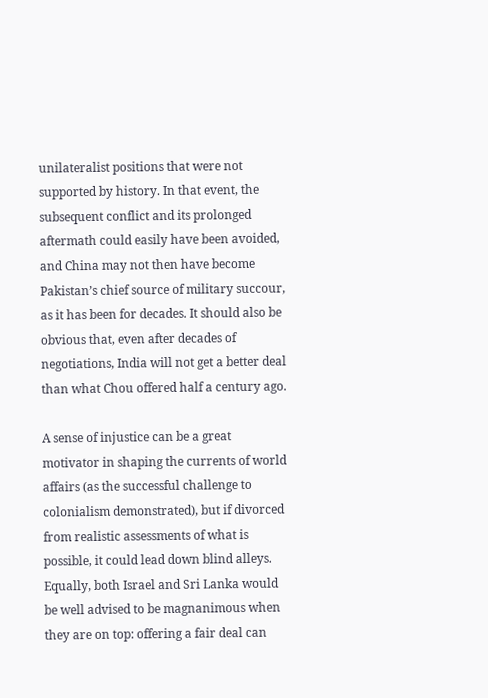unilateralist positions that were not supported by history. In that event, the subsequent conflict and its prolonged aftermath could easily have been avoided, and China may not then have become Pakistan’s chief source of military succour, as it has been for decades. It should also be obvious that, even after decades of negotiations, India will not get a better deal than what Chou offered half a century ago.

A sense of injustice can be a great motivator in shaping the currents of world affairs (as the successful challenge to colonialism demonstrated), but if divorced from realistic assessments of what is possible, it could lead down blind alleys. Equally, both Israel and Sri Lanka would be well advised to be magnanimous when they are on top: offering a fair deal can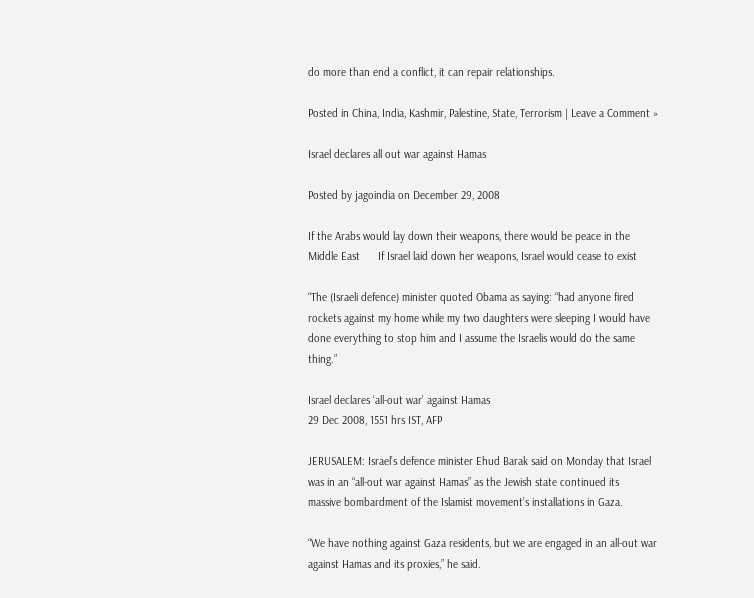do more than end a conflict, it can repair relationships.

Posted in China, India, Kashmir, Palestine, State, Terrorism | Leave a Comment »

Israel declares all out war against Hamas

Posted by jagoindia on December 29, 2008

If the Arabs would lay down their weapons, there would be peace in the Middle East      If Israel laid down her weapons, Israel would cease to exist

“The (Israeli defence) minister quoted Obama as saying: “had anyone fired rockets against my home while my two daughters were sleeping I would have done everything to stop him and I assume the Israelis would do the same thing.”

Israel declares ‘all-out war’ against Hamas
29 Dec 2008, 1551 hrs IST, AFP

JERUSALEM: Israel’s defence minister Ehud Barak said on Monday that Israel was in an “all-out war against Hamas” as the Jewish state continued its
massive bombardment of the Islamist movement’s installations in Gaza.

“We have nothing against Gaza residents, but we are engaged in an all-out war against Hamas and its proxies,” he said.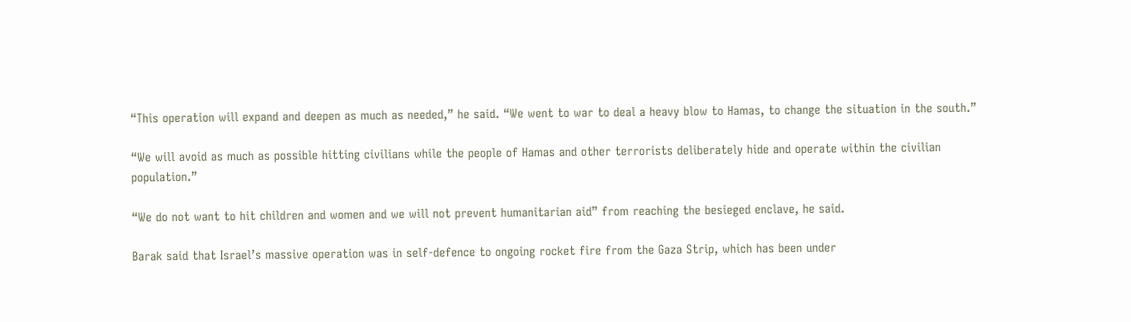“This operation will expand and deepen as much as needed,” he said. “We went to war to deal a heavy blow to Hamas, to change the situation in the south.”

“We will avoid as much as possible hitting civilians while the people of Hamas and other terrorists deliberately hide and operate within the civilian population.”

“We do not want to hit children and women and we will not prevent humanitarian aid” from reaching the besieged enclave, he said.

Barak said that Israel’s massive operation was in self-defence to ongoing rocket fire from the Gaza Strip, which has been under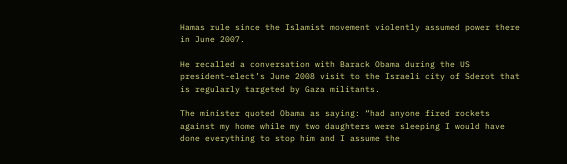Hamas rule since the Islamist movement violently assumed power there in June 2007.

He recalled a conversation with Barack Obama during the US president-elect’s June 2008 visit to the Israeli city of Sderot that is regularly targeted by Gaza militants.

The minister quoted Obama as saying: “had anyone fired rockets against my home while my two daughters were sleeping I would have done everything to stop him and I assume the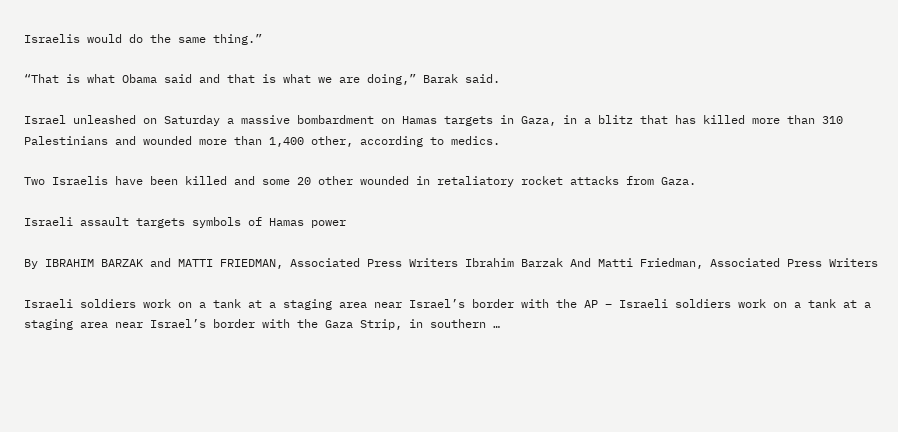Israelis would do the same thing.”

“That is what Obama said and that is what we are doing,” Barak said.

Israel unleashed on Saturday a massive bombardment on Hamas targets in Gaza, in a blitz that has killed more than 310 Palestinians and wounded more than 1,400 other, according to medics.

Two Israelis have been killed and some 20 other wounded in retaliatory rocket attacks from Gaza.

Israeli assault targets symbols of Hamas power

By IBRAHIM BARZAK and MATTI FRIEDMAN, Associated Press Writers Ibrahim Barzak And Matti Friedman, Associated Press Writers

Israeli soldiers work on a tank at a staging area near Israel’s border with the AP – Israeli soldiers work on a tank at a staging area near Israel’s border with the Gaza Strip, in southern …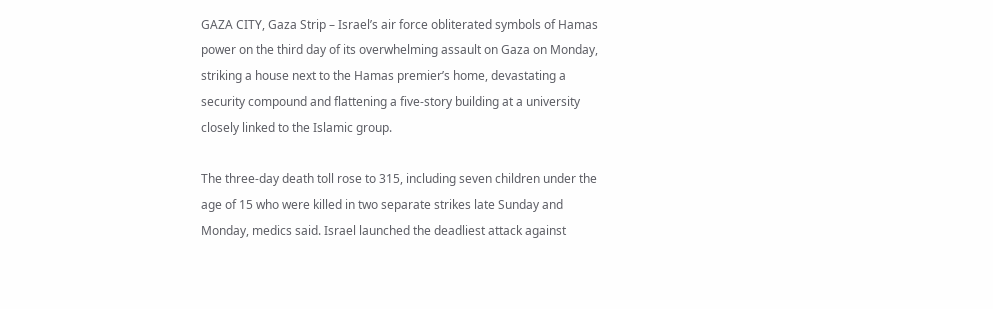GAZA CITY, Gaza Strip – Israel’s air force obliterated symbols of Hamas power on the third day of its overwhelming assault on Gaza on Monday, striking a house next to the Hamas premier’s home, devastating a security compound and flattening a five-story building at a university closely linked to the Islamic group.

The three-day death toll rose to 315, including seven children under the age of 15 who were killed in two separate strikes late Sunday and Monday, medics said. Israel launched the deadliest attack against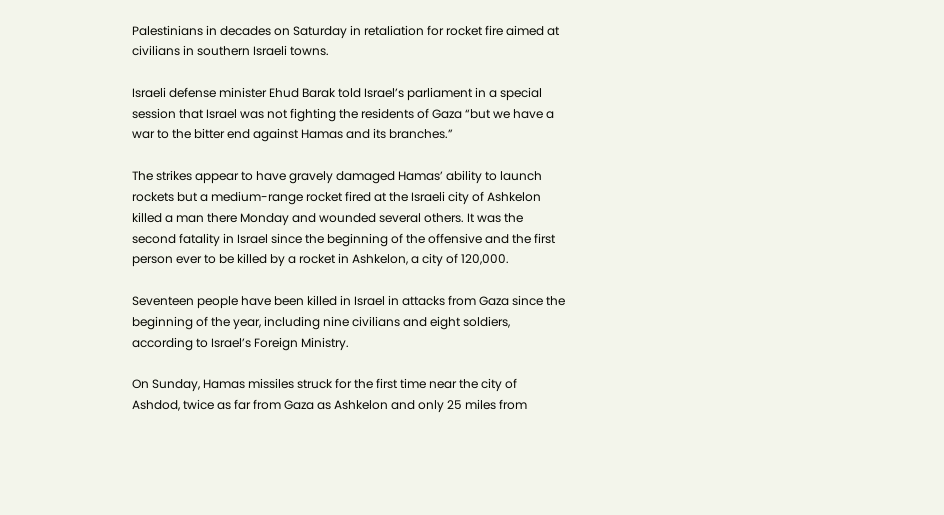Palestinians in decades on Saturday in retaliation for rocket fire aimed at civilians in southern Israeli towns.

Israeli defense minister Ehud Barak told Israel’s parliament in a special session that Israel was not fighting the residents of Gaza “but we have a war to the bitter end against Hamas and its branches.”

The strikes appear to have gravely damaged Hamas’ ability to launch rockets but a medium-range rocket fired at the Israeli city of Ashkelon killed a man there Monday and wounded several others. It was the second fatality in Israel since the beginning of the offensive and the first person ever to be killed by a rocket in Ashkelon, a city of 120,000.

Seventeen people have been killed in Israel in attacks from Gaza since the beginning of the year, including nine civilians and eight soldiers, according to Israel’s Foreign Ministry.

On Sunday, Hamas missiles struck for the first time near the city of Ashdod, twice as far from Gaza as Ashkelon and only 25 miles from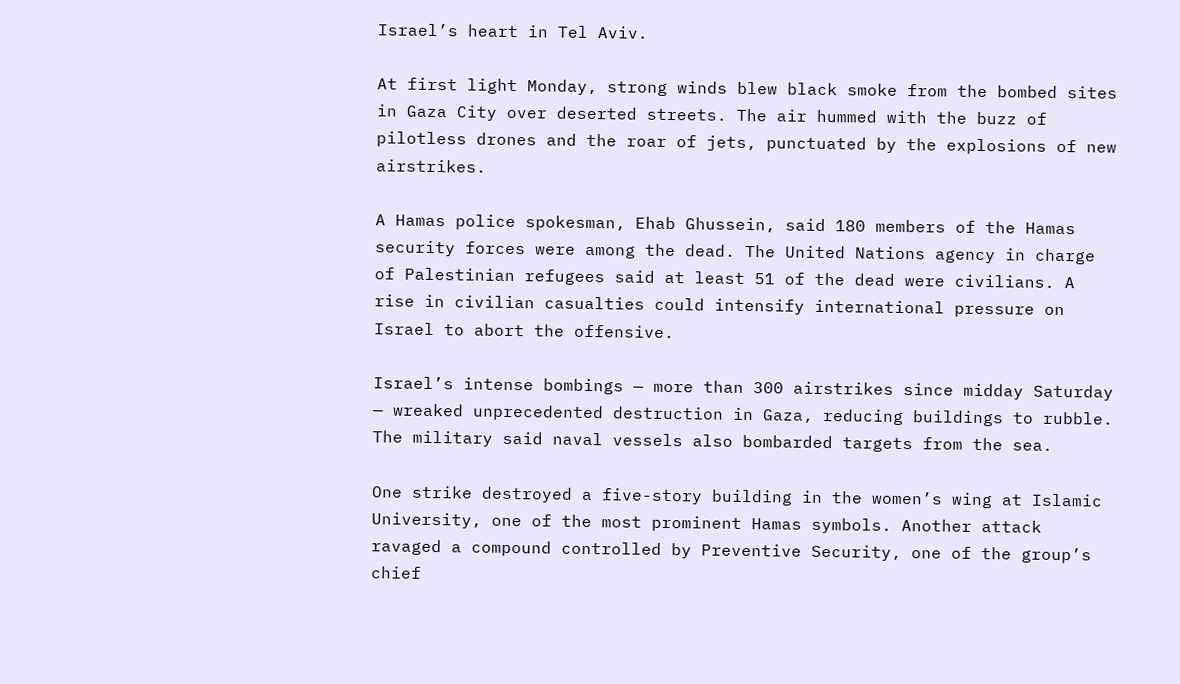Israel’s heart in Tel Aviv.

At first light Monday, strong winds blew black smoke from the bombed sites in Gaza City over deserted streets. The air hummed with the buzz of pilotless drones and the roar of jets, punctuated by the explosions of new airstrikes.

A Hamas police spokesman, Ehab Ghussein, said 180 members of the Hamas security forces were among the dead. The United Nations agency in charge of Palestinian refugees said at least 51 of the dead were civilians. A rise in civilian casualties could intensify international pressure on Israel to abort the offensive.

Israel’s intense bombings — more than 300 airstrikes since midday Saturday — wreaked unprecedented destruction in Gaza, reducing buildings to rubble. The military said naval vessels also bombarded targets from the sea.

One strike destroyed a five-story building in the women’s wing at Islamic University, one of the most prominent Hamas symbols. Another attack ravaged a compound controlled by Preventive Security, one of the group’s chief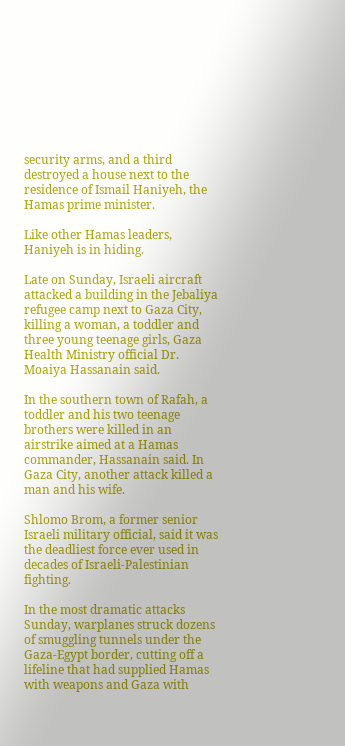security arms, and a third destroyed a house next to the residence of Ismail Haniyeh, the Hamas prime minister.

Like other Hamas leaders, Haniyeh is in hiding.

Late on Sunday, Israeli aircraft attacked a building in the Jebaliya refugee camp next to Gaza City, killing a woman, a toddler and three young teenage girls, Gaza Health Ministry official Dr. Moaiya Hassanain said.

In the southern town of Rafah, a toddler and his two teenage brothers were killed in an airstrike aimed at a Hamas commander, Hassanain said. In Gaza City, another attack killed a man and his wife.

Shlomo Brom, a former senior Israeli military official, said it was the deadliest force ever used in decades of Israeli-Palestinian fighting.

In the most dramatic attacks Sunday, warplanes struck dozens of smuggling tunnels under the Gaza-Egypt border, cutting off a lifeline that had supplied Hamas with weapons and Gaza with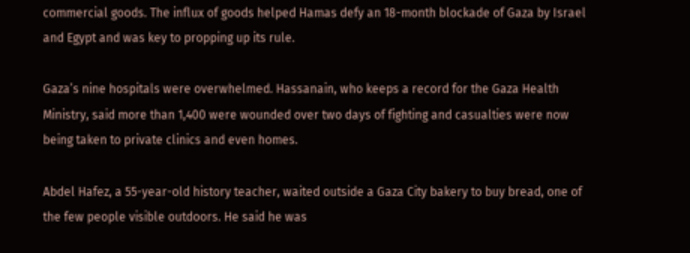commercial goods. The influx of goods helped Hamas defy an 18-month blockade of Gaza by Israel and Egypt and was key to propping up its rule.

Gaza’s nine hospitals were overwhelmed. Hassanain, who keeps a record for the Gaza Health Ministry, said more than 1,400 were wounded over two days of fighting and casualties were now being taken to private clinics and even homes.

Abdel Hafez, a 55-year-old history teacher, waited outside a Gaza City bakery to buy bread, one of the few people visible outdoors. He said he was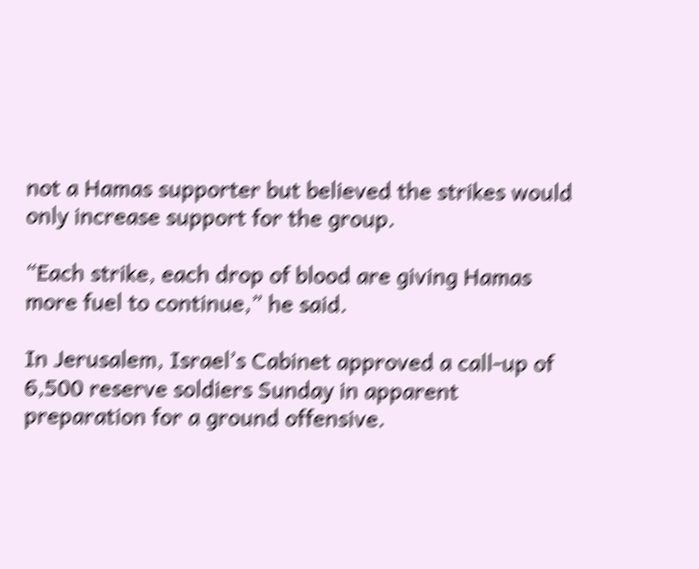not a Hamas supporter but believed the strikes would only increase support for the group.

“Each strike, each drop of blood are giving Hamas more fuel to continue,” he said.

In Jerusalem, Israel’s Cabinet approved a call-up of 6,500 reserve soldiers Sunday in apparent preparation for a ground offensive.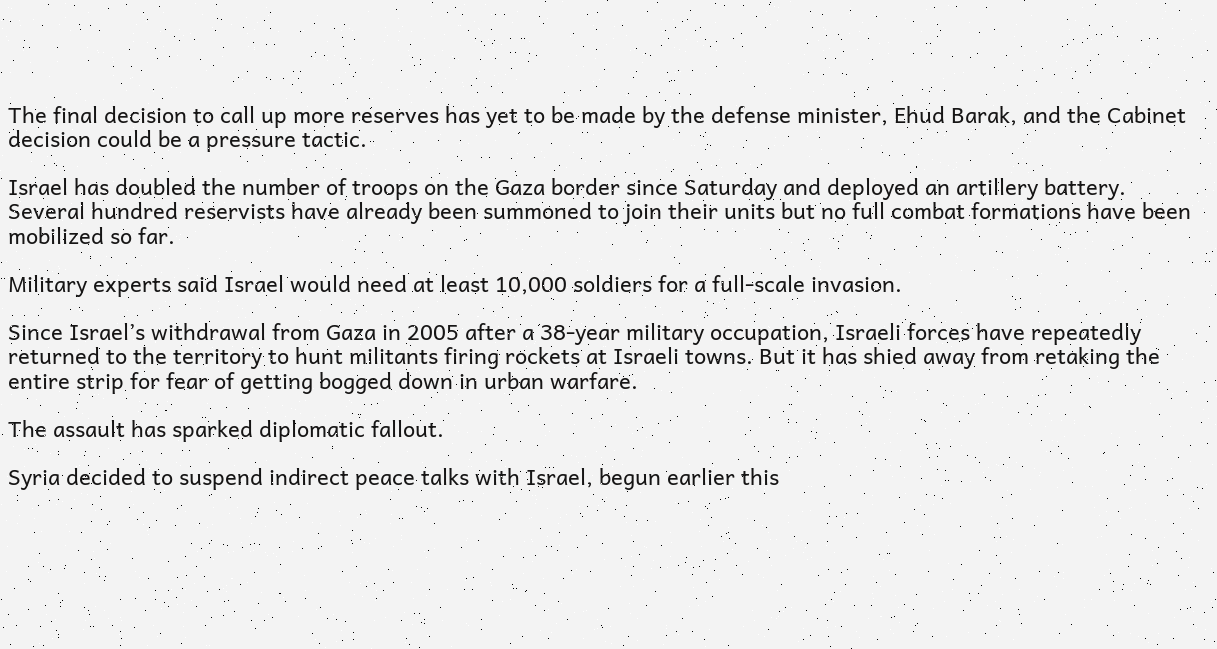The final decision to call up more reserves has yet to be made by the defense minister, Ehud Barak, and the Cabinet decision could be a pressure tactic.

Israel has doubled the number of troops on the Gaza border since Saturday and deployed an artillery battery. Several hundred reservists have already been summoned to join their units but no full combat formations have been mobilized so far.

Military experts said Israel would need at least 10,000 soldiers for a full-scale invasion.

Since Israel’s withdrawal from Gaza in 2005 after a 38-year military occupation, Israeli forces have repeatedly returned to the territory to hunt militants firing rockets at Israeli towns. But it has shied away from retaking the entire strip for fear of getting bogged down in urban warfare.

The assault has sparked diplomatic fallout.

Syria decided to suspend indirect peace talks with Israel, begun earlier this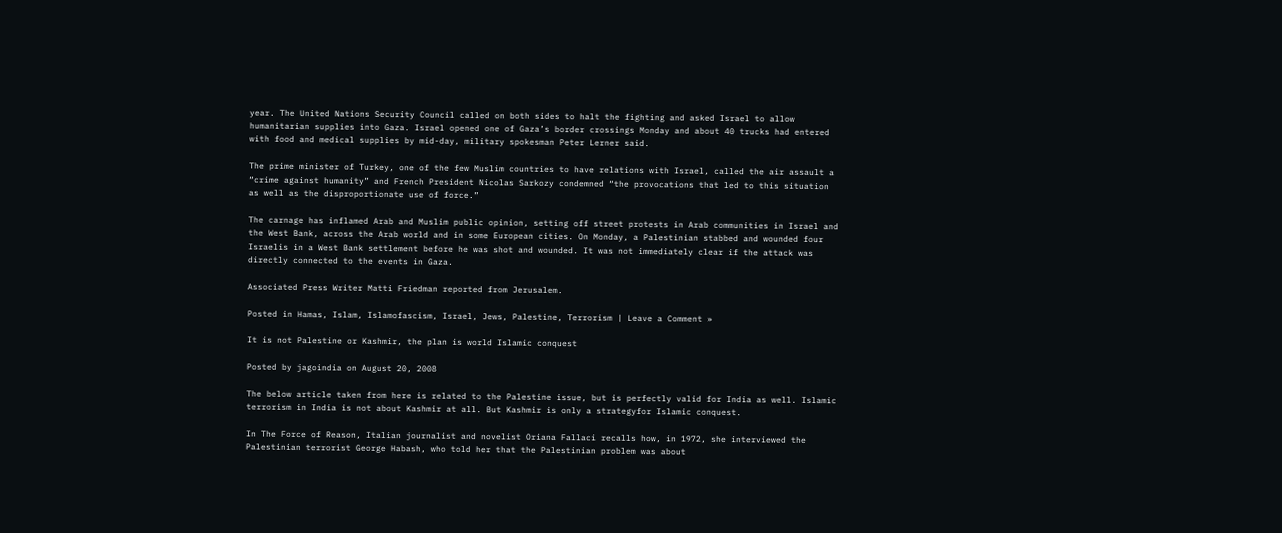year. The United Nations Security Council called on both sides to halt the fighting and asked Israel to allow humanitarian supplies into Gaza. Israel opened one of Gaza’s border crossings Monday and about 40 trucks had entered with food and medical supplies by mid-day, military spokesman Peter Lerner said.

The prime minister of Turkey, one of the few Muslim countries to have relations with Israel, called the air assault a “crime against humanity” and French President Nicolas Sarkozy condemned “the provocations that led to this situation as well as the disproportionate use of force.”

The carnage has inflamed Arab and Muslim public opinion, setting off street protests in Arab communities in Israel and the West Bank, across the Arab world and in some European cities. On Monday, a Palestinian stabbed and wounded four Israelis in a West Bank settlement before he was shot and wounded. It was not immediately clear if the attack was directly connected to the events in Gaza.

Associated Press Writer Matti Friedman reported from Jerusalem.

Posted in Hamas, Islam, Islamofascism, Israel, Jews, Palestine, Terrorism | Leave a Comment »

It is not Palestine or Kashmir, the plan is world Islamic conquest

Posted by jagoindia on August 20, 2008

The below article taken from here is related to the Palestine issue, but is perfectly valid for India as well. Islamic terrorism in India is not about Kashmir at all. But Kashmir is only a strategyfor Islamic conquest.

In The Force of Reason, Italian journalist and novelist Oriana Fallaci recalls how, in 1972, she interviewed the Palestinian terrorist George Habash, who told her that the Palestinian problem was about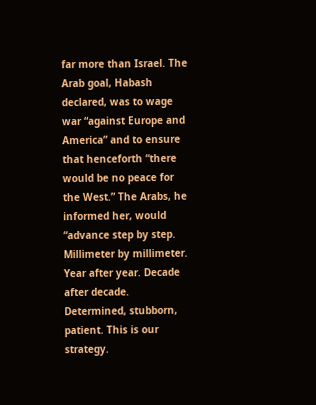far more than Israel. The Arab goal, Habash declared, was to wage war “against Europe and America” and to ensure that henceforth “there would be no peace for the West.” The Arabs, he informed her, would “advance step by step. Millimeter by millimeter. Year after year. Decade after decade. Determined, stubborn, patient. This is our strategy.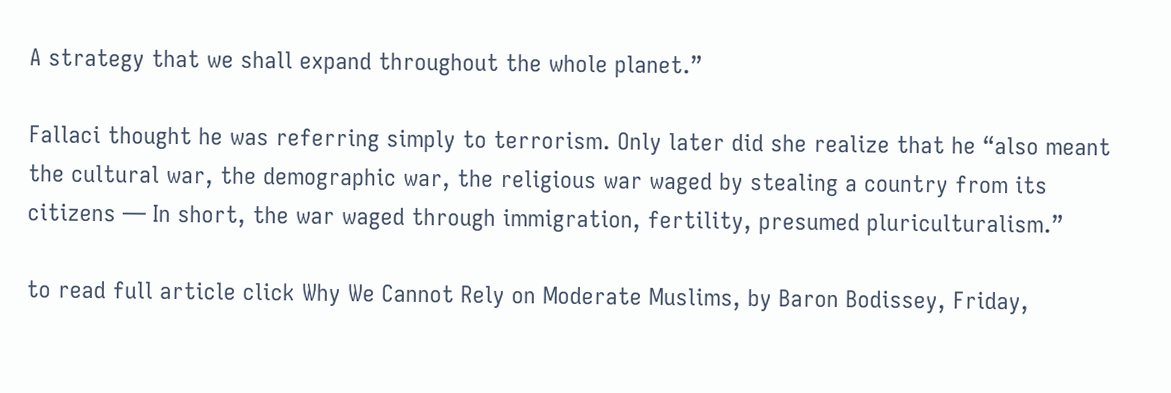A strategy that we shall expand throughout the whole planet.”

Fallaci thought he was referring simply to terrorism. Only later did she realize that he “also meant the cultural war, the demographic war, the religious war waged by stealing a country from its citizens — In short, the war waged through immigration, fertility, presumed pluriculturalism.”

to read full article click Why We Cannot Rely on Moderate Muslims, by Baron Bodissey, Friday,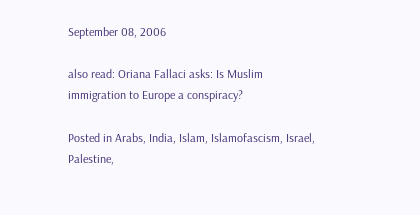September 08, 2006

also read: Oriana Fallaci asks: Is Muslim immigration to Europe a conspiracy?

Posted in Arabs, India, Islam, Islamofascism, Israel, Palestine,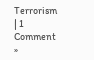Terrorism | 1 Comment »